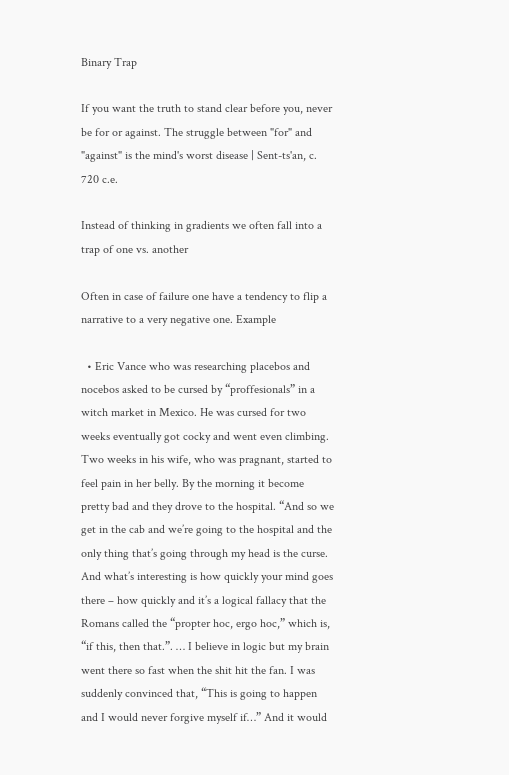Binary Trap

If you want the truth to stand clear before you, never be for or against. The struggle between "for" and "against" is the mind's worst disease | Sent-ts'an, c. 720 c.e.

Instead of thinking in gradients we often fall into a trap of one vs. another

Often in case of failure one have a tendency to flip a narrative to a very negative one. Example

  • Eric Vance who was researching placebos and nocebos asked to be cursed by “proffesionals” in a witch market in Mexico. He was cursed for two weeks eventually got cocky and went even climbing. Two weeks in his wife, who was pragnant, started to feel pain in her belly. By the morning it become pretty bad and they drove to the hospital. “And so we get in the cab and we’re going to the hospital and the only thing that’s going through my head is the curse. And what’s interesting is how quickly your mind goes there – how quickly and it’s a logical fallacy that the Romans called the “propter hoc, ergo hoc,” which is, “if this, then that.”. … I believe in logic but my brain went there so fast when the shit hit the fan. I was suddenly convinced that, “This is going to happen and I would never forgive myself if…” And it would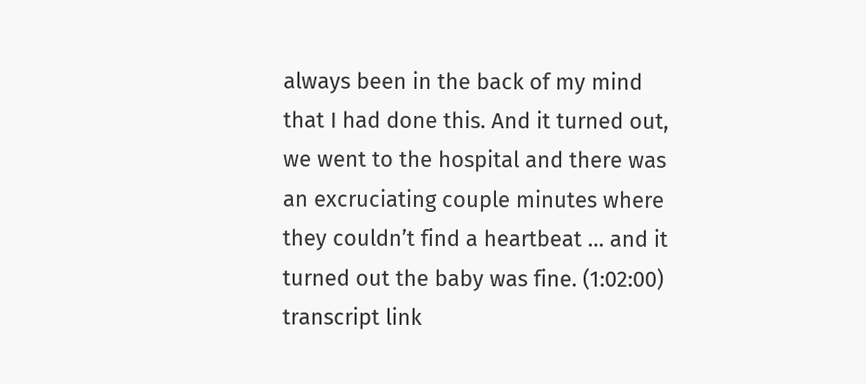always been in the back of my mind that I had done this. And it turned out, we went to the hospital and there was an excruciating couple minutes where they couldn’t find a heartbeat … and it turned out the baby was fine. (1:02:00) transcript link